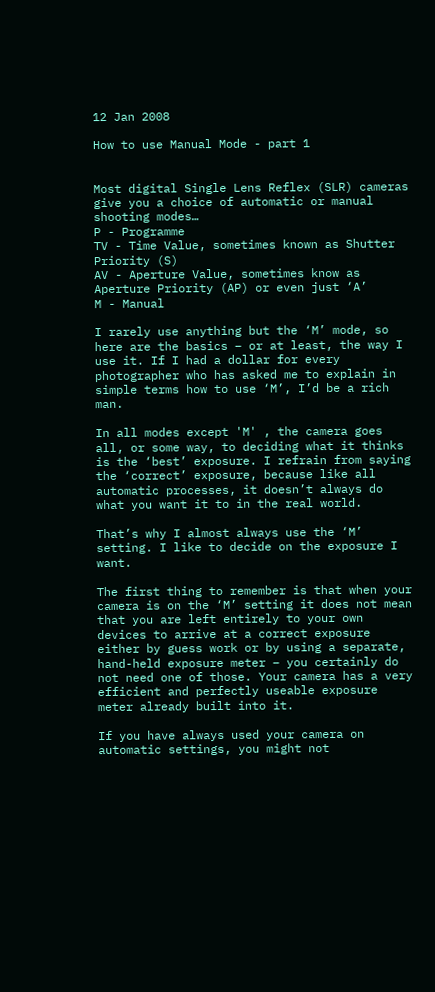12 Jan 2008

How to use Manual Mode - part 1


Most digital Single Lens Reflex (SLR) cameras give you a choice of automatic or manual shooting modes…
P - Programme
TV - Time Value, sometimes known as Shutter Priority (S)
AV - Aperture Value, sometimes know as Aperture Priority (AP) or even just ‘A’
M - Manual

I rarely use anything but the ‘M’ mode, so here are the basics – or at least, the way I use it. If I had a dollar for every photographer who has asked me to explain in simple terms how to use ‘M’, I’d be a rich man.

In all modes except 'M' , the camera goes all, or some way, to deciding what it thinks is the ‘best’ exposure. I refrain from saying the ‘correct’ exposure, because like all automatic processes, it doesn’t always do what you want it to in the real world.

That’s why I almost always use the ‘M’ setting. I like to decide on the exposure I want.

The first thing to remember is that when your camera is on the ‘M’ setting it does not mean that you are left entirely to your own devices to arrive at a correct exposure either by guess work or by using a separate, hand-held exposure meter – you certainly do not need one of those. Your camera has a very efficient and perfectly useable exposure meter already built into it.

If you have always used your camera on automatic settings, you might not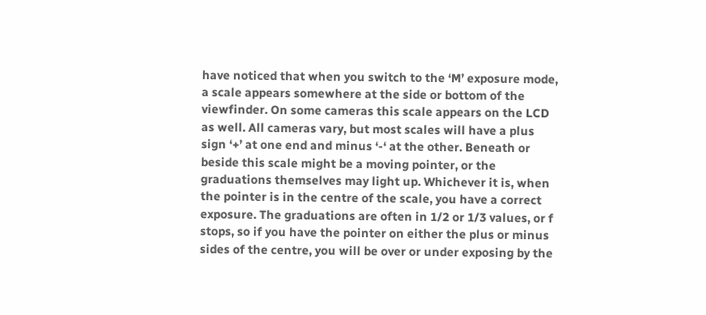have noticed that when you switch to the ‘M’ exposure mode, a scale appears somewhere at the side or bottom of the viewfinder. On some cameras this scale appears on the LCD as well. All cameras vary, but most scales will have a plus sign ‘+’ at one end and minus ‘-‘ at the other. Beneath or beside this scale might be a moving pointer, or the graduations themselves may light up. Whichever it is, when the pointer is in the centre of the scale, you have a correct exposure. The graduations are often in 1/2 or 1/3 values, or f stops, so if you have the pointer on either the plus or minus sides of the centre, you will be over or under exposing by the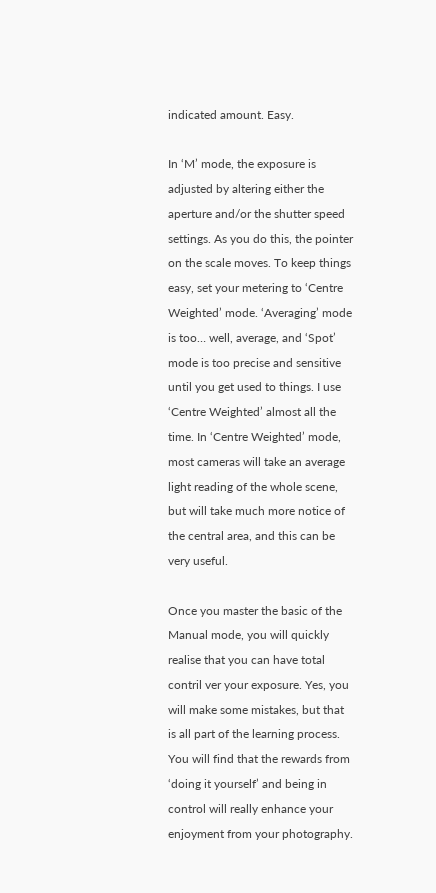indicated amount. Easy.

In ‘M’ mode, the exposure is adjusted by altering either the aperture and/or the shutter speed settings. As you do this, the pointer on the scale moves. To keep things easy, set your metering to ‘Centre Weighted’ mode. ‘Averaging’ mode is too… well, average, and ‘Spot’ mode is too precise and sensitive until you get used to things. I use ‘Centre Weighted’ almost all the time. In ‘Centre Weighted’ mode, most cameras will take an average light reading of the whole scene, but will take much more notice of the central area, and this can be very useful.

Once you master the basic of the Manual mode, you will quickly realise that you can have total contril ver your exposure. Yes, you will make some mistakes, but that is all part of the learning process. You will find that the rewards from ‘doing it yourself’ and being in control will really enhance your enjoyment from your photography.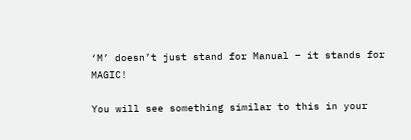‘M’ doesn’t just stand for Manual – it stands for MAGIC!

You will see something similar to this in your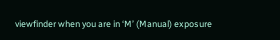viewfinder when you are in ‘M’ (Manual) exposure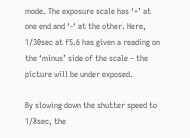mode. The exposure scale has ‘+’ at one end and ‘-‘ at the other. Here, 1/30sec at f5.6 has given a reading on the ‘minus’ side of the scale – the picture will be under exposed.

By slowing down the shutter speed to 1/8sec, the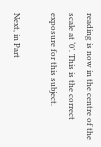reading is now in the centre of the scale at ‘0’. This is the correct exposure for this subject.

Next, in Part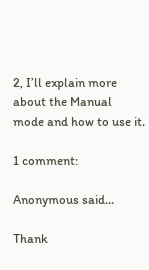2, I’ll explain more about the Manual mode and how to use it.

1 comment:

Anonymous said...

Thank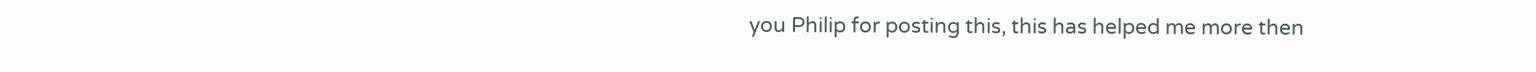you Philip for posting this, this has helped me more then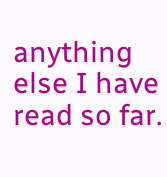anything else I have read so far.